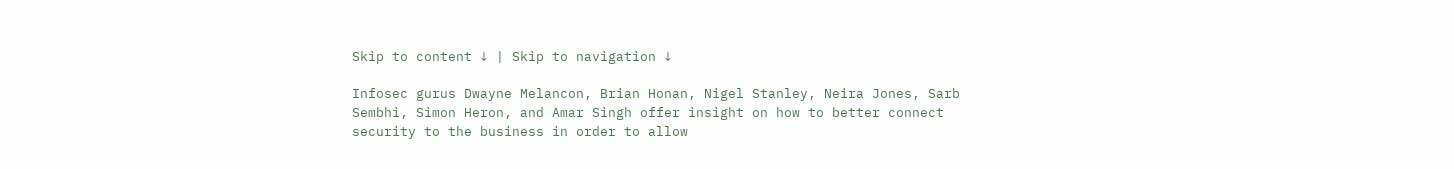Skip to content ↓ | Skip to navigation ↓

Infosec gurus Dwayne Melancon, Brian Honan, Nigel Stanley, Neira Jones, Sarb Sembhi, Simon Heron, and Amar Singh offer insight on how to better connect security to the business in order to allow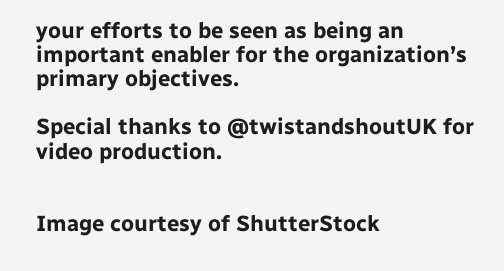your efforts to be seen as being an important enabler for the organization’s primary objectives.

Special thanks to @twistandshoutUK for video production.


Image courtesy of ShutterStock